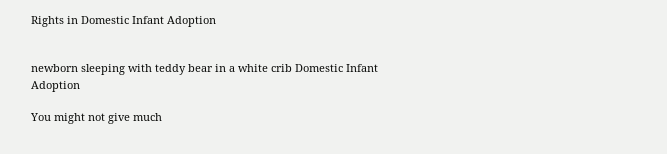Rights in Domestic Infant Adoption


newborn sleeping with teddy bear in a white crib Domestic Infant Adoption

You might not give much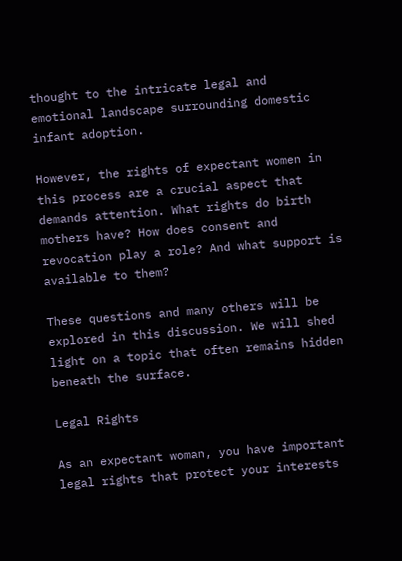thought to the intricate legal and emotional landscape surrounding domestic infant adoption.

However, the rights of expectant women in this process are a crucial aspect that demands attention. What rights do birth mothers have? How does consent and revocation play a role? And what support is available to them?

These questions and many others will be explored in this discussion. We will shed light on a topic that often remains hidden beneath the surface.

Legal Rights

As an expectant woman, you have important legal rights that protect your interests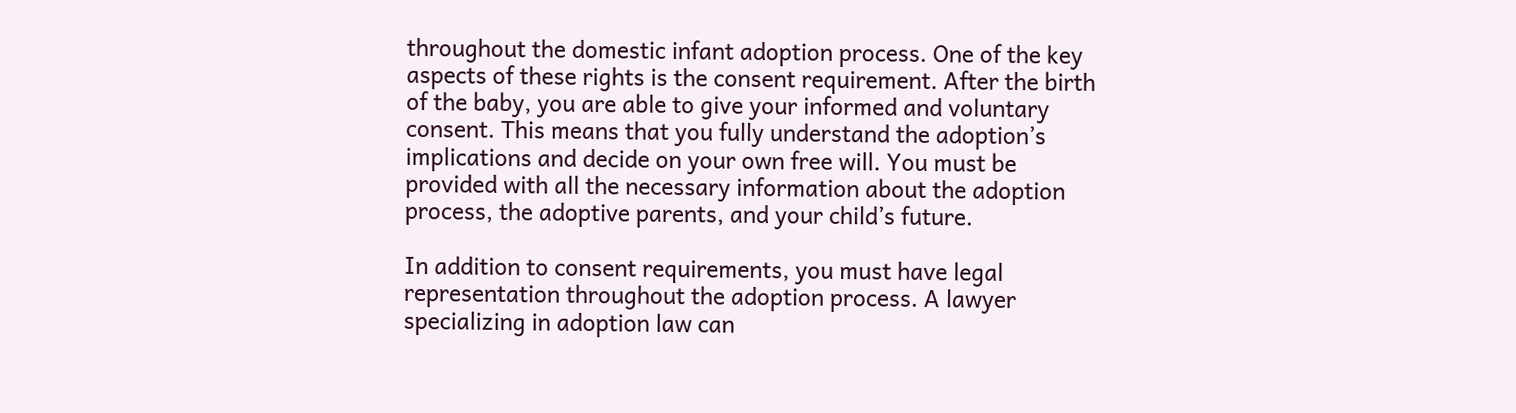throughout the domestic infant adoption process. One of the key aspects of these rights is the consent requirement. After the birth of the baby, you are able to give your informed and voluntary consent. This means that you fully understand the adoption’s implications and decide on your own free will. You must be provided with all the necessary information about the adoption process, the adoptive parents, and your child’s future.

In addition to consent requirements, you must have legal representation throughout the adoption process. A lawyer specializing in adoption law can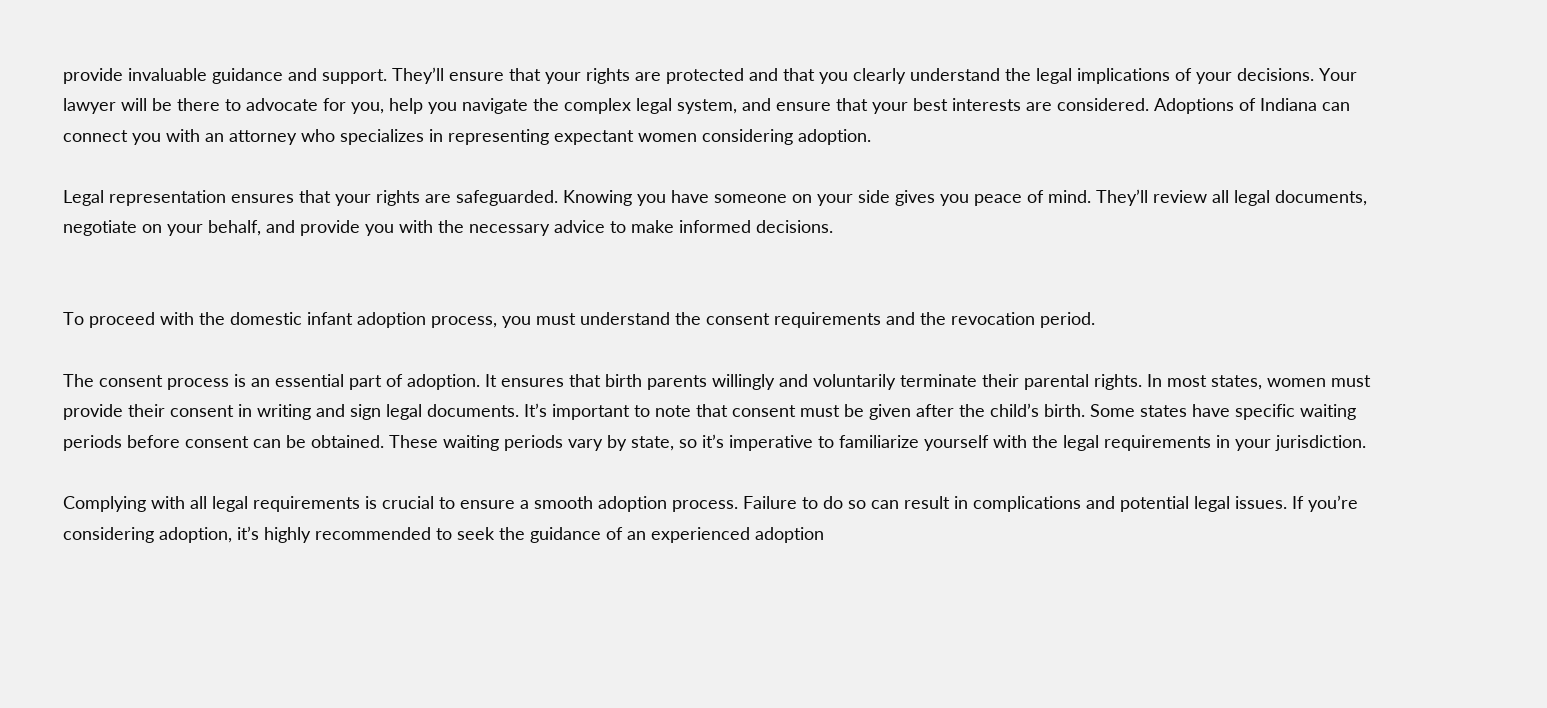provide invaluable guidance and support. They’ll ensure that your rights are protected and that you clearly understand the legal implications of your decisions. Your lawyer will be there to advocate for you, help you navigate the complex legal system, and ensure that your best interests are considered. Adoptions of Indiana can connect you with an attorney who specializes in representing expectant women considering adoption.

Legal representation ensures that your rights are safeguarded. Knowing you have someone on your side gives you peace of mind. They’ll review all legal documents, negotiate on your behalf, and provide you with the necessary advice to make informed decisions.


To proceed with the domestic infant adoption process, you must understand the consent requirements and the revocation period.

The consent process is an essential part of adoption. It ensures that birth parents willingly and voluntarily terminate their parental rights. In most states, women must provide their consent in writing and sign legal documents. It’s important to note that consent must be given after the child’s birth. Some states have specific waiting periods before consent can be obtained. These waiting periods vary by state, so it’s imperative to familiarize yourself with the legal requirements in your jurisdiction.

Complying with all legal requirements is crucial to ensure a smooth adoption process. Failure to do so can result in complications and potential legal issues. If you’re considering adoption, it’s highly recommended to seek the guidance of an experienced adoption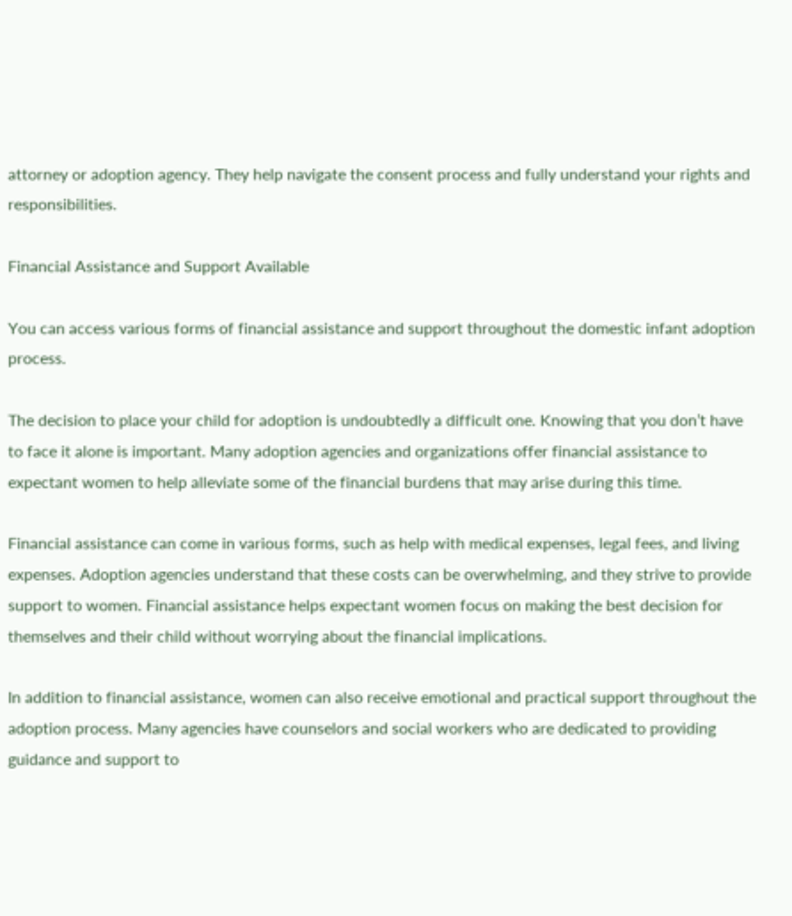attorney or adoption agency. They help navigate the consent process and fully understand your rights and responsibilities.

Financial Assistance and Support Available

You can access various forms of financial assistance and support throughout the domestic infant adoption process.

The decision to place your child for adoption is undoubtedly a difficult one. Knowing that you don’t have to face it alone is important. Many adoption agencies and organizations offer financial assistance to expectant women to help alleviate some of the financial burdens that may arise during this time.

Financial assistance can come in various forms, such as help with medical expenses, legal fees, and living expenses. Adoption agencies understand that these costs can be overwhelming, and they strive to provide support to women. Financial assistance helps expectant women focus on making the best decision for themselves and their child without worrying about the financial implications.

In addition to financial assistance, women can also receive emotional and practical support throughout the adoption process. Many agencies have counselors and social workers who are dedicated to providing guidance and support to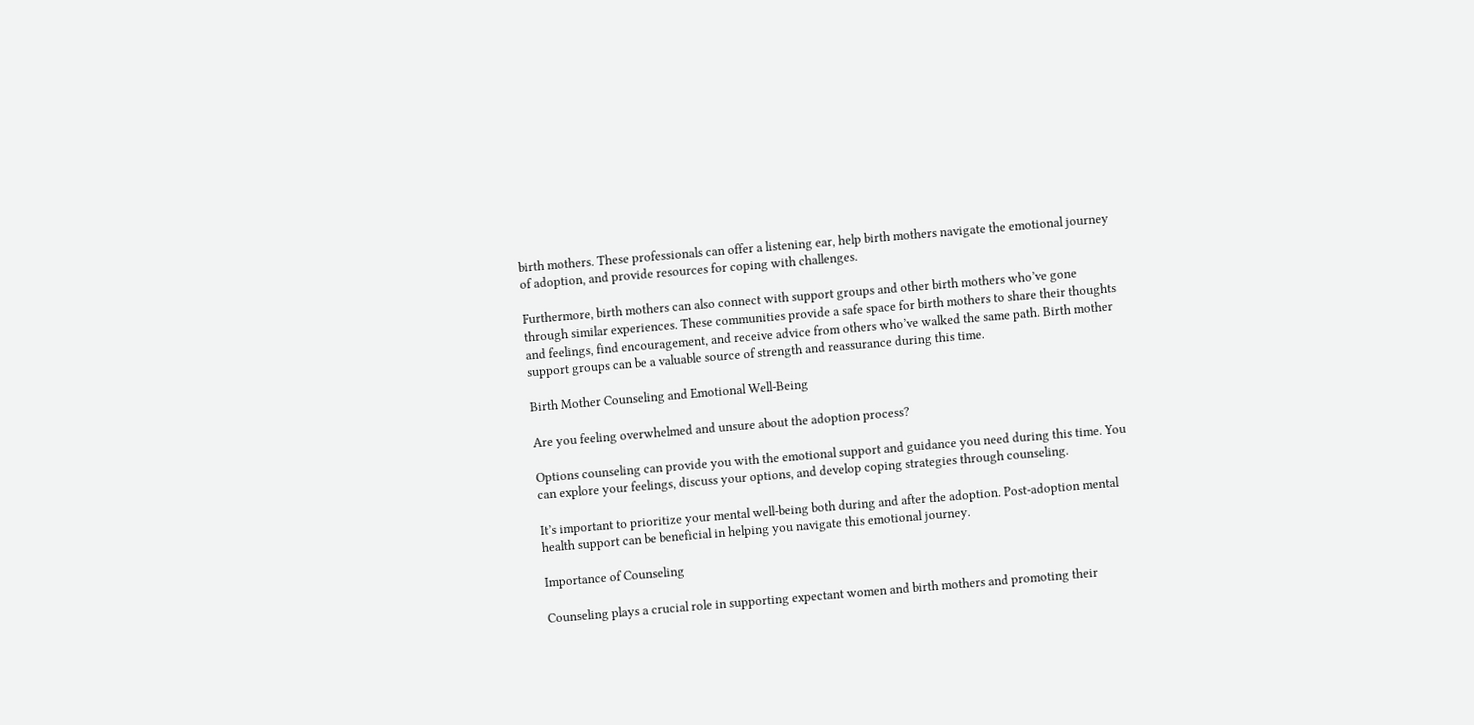birth mothers. These professionals can offer a listening ear, help birth mothers navigate the emotional journey of adoption, and provide resources for coping with challenges.

Furthermore, birth mothers can also connect with support groups and other birth mothers who’ve gone through similar experiences. These communities provide a safe space for birth mothers to share their thoughts and feelings, find encouragement, and receive advice from others who’ve walked the same path. Birth mother support groups can be a valuable source of strength and reassurance during this time.

Birth Mother Counseling and Emotional Well-Being

Are you feeling overwhelmed and unsure about the adoption process?

Options counseling can provide you with the emotional support and guidance you need during this time. You can explore your feelings, discuss your options, and develop coping strategies through counseling.

It’s important to prioritize your mental well-being both during and after the adoption. Post-adoption mental health support can be beneficial in helping you navigate this emotional journey.

Importance of Counseling

Counseling plays a crucial role in supporting expectant women and birth mothers and promoting their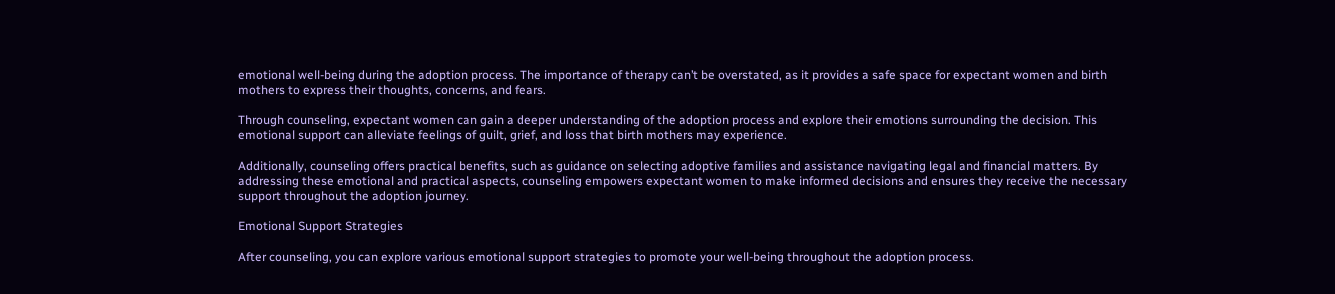emotional well-being during the adoption process. The importance of therapy can’t be overstated, as it provides a safe space for expectant women and birth mothers to express their thoughts, concerns, and fears.

Through counseling, expectant women can gain a deeper understanding of the adoption process and explore their emotions surrounding the decision. This emotional support can alleviate feelings of guilt, grief, and loss that birth mothers may experience.

Additionally, counseling offers practical benefits, such as guidance on selecting adoptive families and assistance navigating legal and financial matters. By addressing these emotional and practical aspects, counseling empowers expectant women to make informed decisions and ensures they receive the necessary support throughout the adoption journey.

Emotional Support Strategies

After counseling, you can explore various emotional support strategies to promote your well-being throughout the adoption process.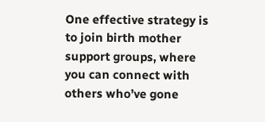One effective strategy is to join birth mother support groups, where you can connect with others who’ve gone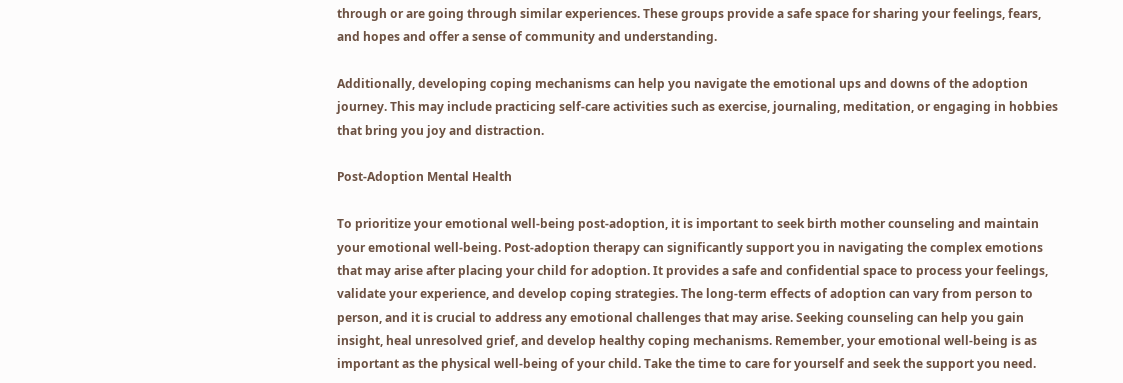through or are going through similar experiences. These groups provide a safe space for sharing your feelings, fears, and hopes and offer a sense of community and understanding.

Additionally, developing coping mechanisms can help you navigate the emotional ups and downs of the adoption journey. This may include practicing self-care activities such as exercise, journaling, meditation, or engaging in hobbies that bring you joy and distraction.

Post-Adoption Mental Health

To prioritize your emotional well-being post-adoption, it is important to seek birth mother counseling and maintain your emotional well-being. Post-adoption therapy can significantly support you in navigating the complex emotions that may arise after placing your child for adoption. It provides a safe and confidential space to process your feelings, validate your experience, and develop coping strategies. The long-term effects of adoption can vary from person to person, and it is crucial to address any emotional challenges that may arise. Seeking counseling can help you gain insight, heal unresolved grief, and develop healthy coping mechanisms. Remember, your emotional well-being is as important as the physical well-being of your child. Take the time to care for yourself and seek the support you need.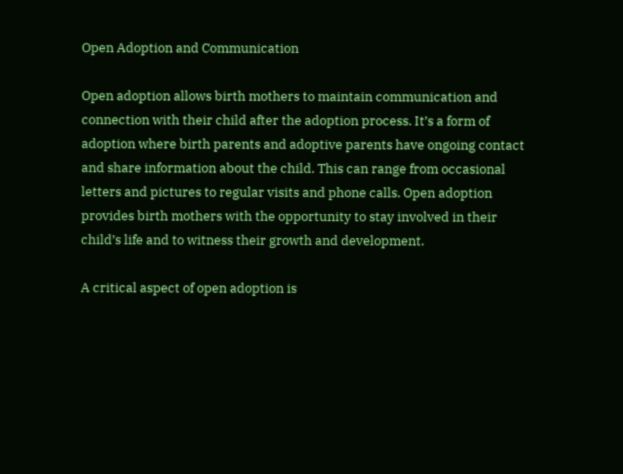Open Adoption and Communication

Open adoption allows birth mothers to maintain communication and connection with their child after the adoption process. It’s a form of adoption where birth parents and adoptive parents have ongoing contact and share information about the child. This can range from occasional letters and pictures to regular visits and phone calls. Open adoption provides birth mothers with the opportunity to stay involved in their child’s life and to witness their growth and development.

A critical aspect of open adoption is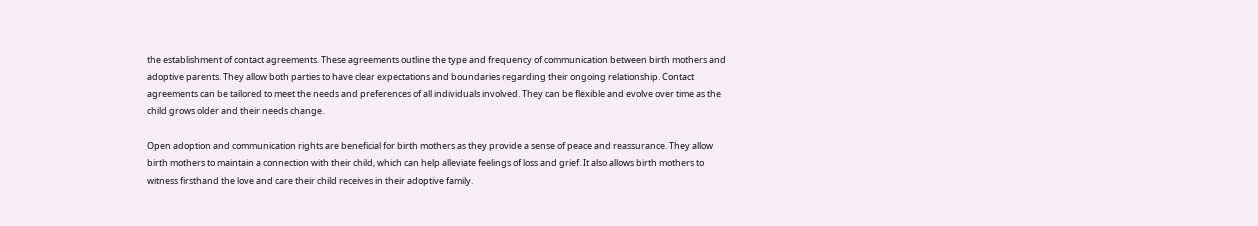the establishment of contact agreements. These agreements outline the type and frequency of communication between birth mothers and adoptive parents. They allow both parties to have clear expectations and boundaries regarding their ongoing relationship. Contact agreements can be tailored to meet the needs and preferences of all individuals involved. They can be flexible and evolve over time as the child grows older and their needs change.

Open adoption and communication rights are beneficial for birth mothers as they provide a sense of peace and reassurance. They allow birth mothers to maintain a connection with their child, which can help alleviate feelings of loss and grief. It also allows birth mothers to witness firsthand the love and care their child receives in their adoptive family.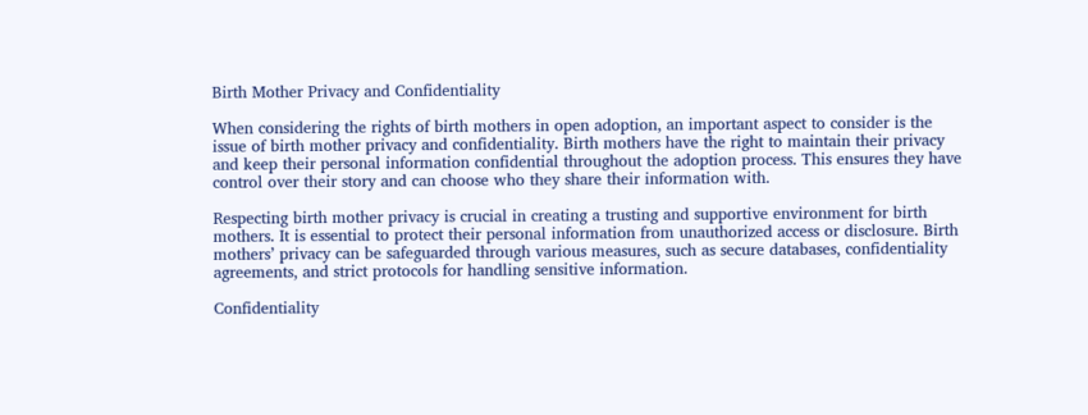Birth Mother Privacy and Confidentiality

When considering the rights of birth mothers in open adoption, an important aspect to consider is the issue of birth mother privacy and confidentiality. Birth mothers have the right to maintain their privacy and keep their personal information confidential throughout the adoption process. This ensures they have control over their story and can choose who they share their information with.

Respecting birth mother privacy is crucial in creating a trusting and supportive environment for birth mothers. It is essential to protect their personal information from unauthorized access or disclosure. Birth mothers’ privacy can be safeguarded through various measures, such as secure databases, confidentiality agreements, and strict protocols for handling sensitive information.

Confidentiality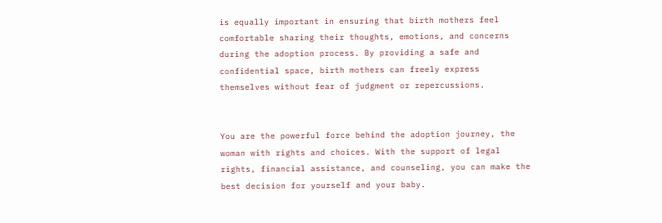is equally important in ensuring that birth mothers feel comfortable sharing their thoughts, emotions, and concerns during the adoption process. By providing a safe and confidential space, birth mothers can freely express themselves without fear of judgment or repercussions.


You are the powerful force behind the adoption journey, the woman with rights and choices. With the support of legal rights, financial assistance, and counseling, you can make the best decision for yourself and your baby.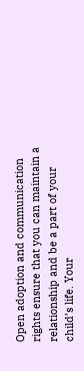Open adoption and communication rights ensure that you can maintain a relationship and be a part of your child’s life. Your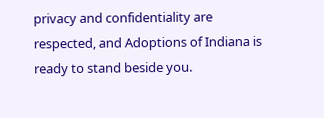privacy and confidentiality are respected, and Adoptions of Indiana is ready to stand beside you.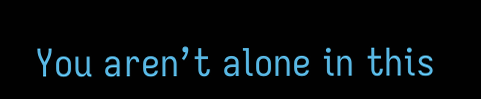You aren’t alone in this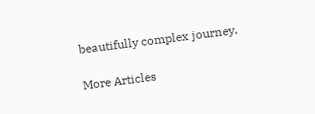beautifully complex journey.

More Articles